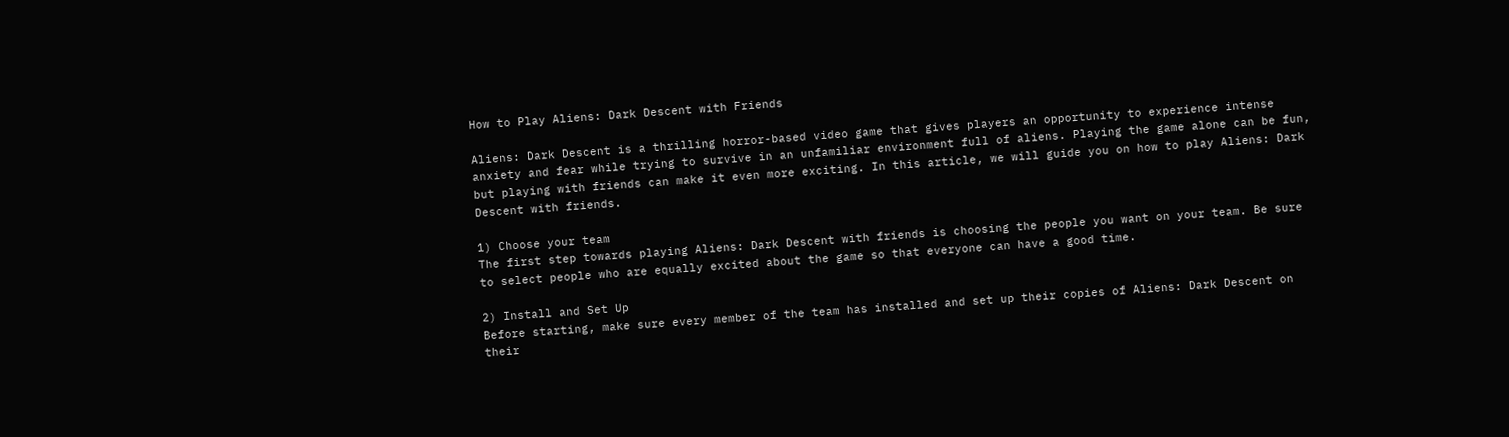How to Play Aliens: Dark Descent with Friends

Aliens: Dark Descent is a thrilling horror-based video game that gives players an opportunity to experience intense anxiety and fear while trying to survive in an unfamiliar environment full of aliens. Playing the game alone can be fun, but playing with friends can make it even more exciting. In this article, we will guide you on how to play Aliens: Dark Descent with friends.

1) Choose your team
The first step towards playing Aliens: Dark Descent with friends is choosing the people you want on your team. Be sure to select people who are equally excited about the game so that everyone can have a good time.

2) Install and Set Up
Before starting, make sure every member of the team has installed and set up their copies of Aliens: Dark Descent on their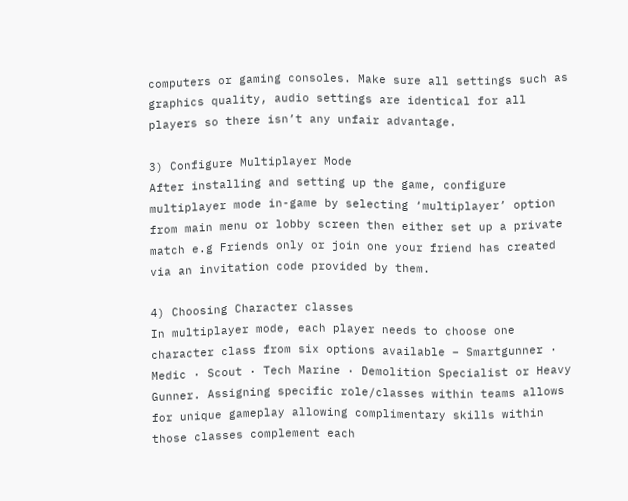computers or gaming consoles. Make sure all settings such as graphics quality, audio settings are identical for all players so there isn’t any unfair advantage.

3) Configure Multiplayer Mode
After installing and setting up the game, configure multiplayer mode in-game by selecting ‘multiplayer’ option from main menu or lobby screen then either set up a private match e.g Friends only or join one your friend has created via an invitation code provided by them.

4) Choosing Character classes
In multiplayer mode, each player needs to choose one character class from six options available – Smartgunner · Medic · Scout · Tech Marine · Demolition Specialist or Heavy Gunner. Assigning specific role/classes within teams allows for unique gameplay allowing complimentary skills within those classes complement each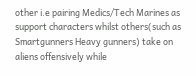other i.e pairing Medics/Tech Marines as support characters whilst others(such as Smartgunners Heavy gunners) take on aliens offensively while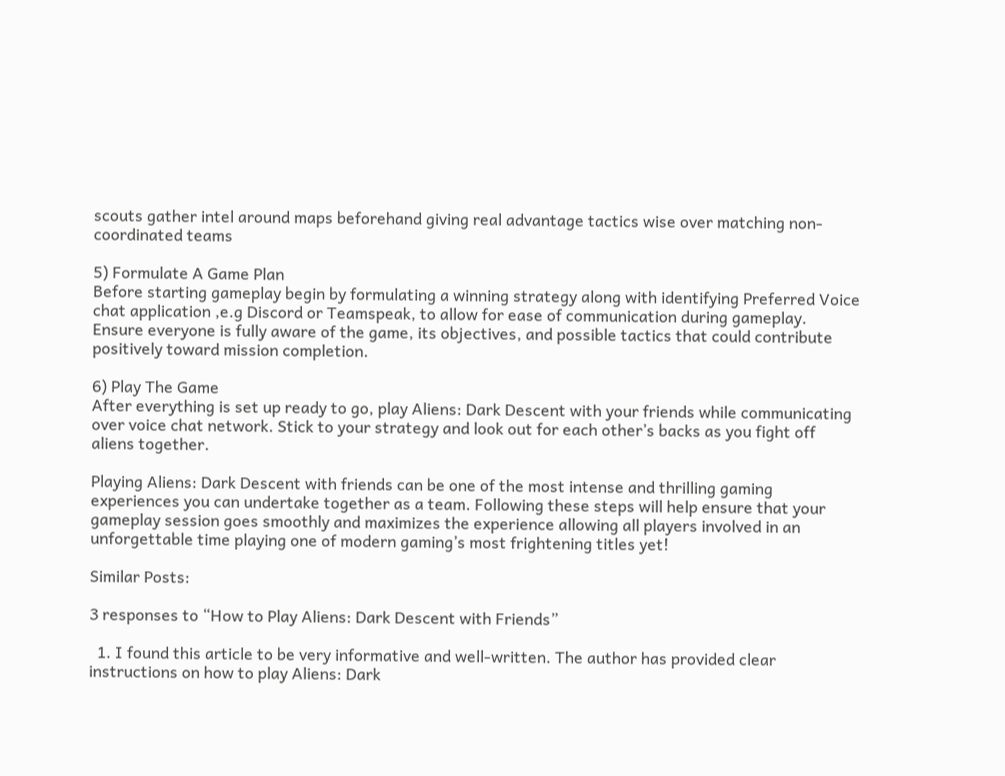scouts gather intel around maps beforehand giving real advantage tactics wise over matching non-coordinated teams

5) Formulate A Game Plan
Before starting gameplay begin by formulating a winning strategy along with identifying Preferred Voice chat application ,e.g Discord or Teamspeak, to allow for ease of communication during gameplay. Ensure everyone is fully aware of the game, its objectives, and possible tactics that could contribute positively toward mission completion.

6) Play The Game
After everything is set up ready to go, play Aliens: Dark Descent with your friends while communicating over voice chat network. Stick to your strategy and look out for each other’s backs as you fight off aliens together.

Playing Aliens: Dark Descent with friends can be one of the most intense and thrilling gaming experiences you can undertake together as a team. Following these steps will help ensure that your gameplay session goes smoothly and maximizes the experience allowing all players involved in an unforgettable time playing one of modern gaming’s most frightening titles yet!

Similar Posts:

3 responses to “How to Play Aliens: Dark Descent with Friends”

  1. I found this article to be very informative and well-written. The author has provided clear instructions on how to play Aliens: Dark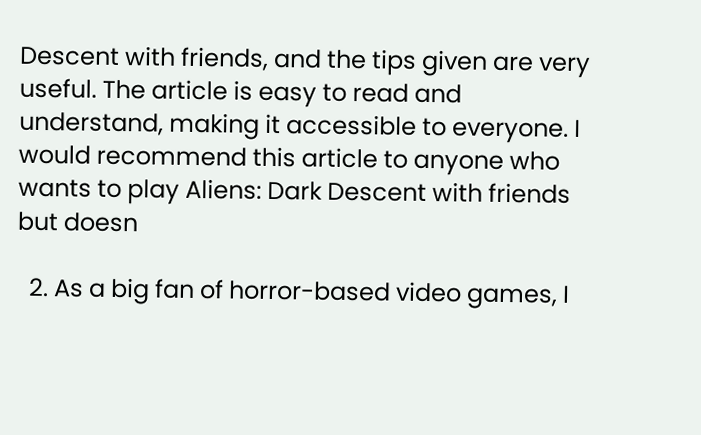Descent with friends, and the tips given are very useful. The article is easy to read and understand, making it accessible to everyone. I would recommend this article to anyone who wants to play Aliens: Dark Descent with friends but doesn

  2. As a big fan of horror-based video games, I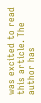was excited to read this article. The author has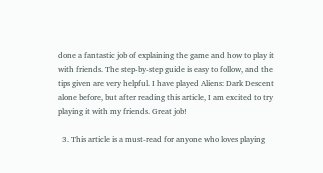done a fantastic job of explaining the game and how to play it with friends. The step-by-step guide is easy to follow, and the tips given are very helpful. I have played Aliens: Dark Descent alone before, but after reading this article, I am excited to try playing it with my friends. Great job!

  3. This article is a must-read for anyone who loves playing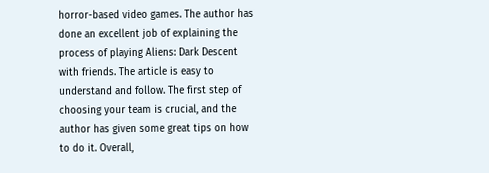horror-based video games. The author has done an excellent job of explaining the process of playing Aliens: Dark Descent with friends. The article is easy to understand and follow. The first step of choosing your team is crucial, and the author has given some great tips on how to do it. Overall,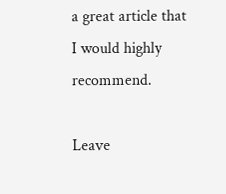a great article that I would highly recommend.

Leave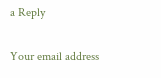a Reply

Your email address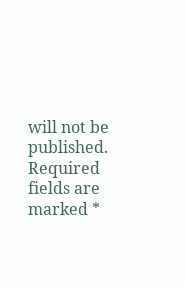will not be published. Required fields are marked *